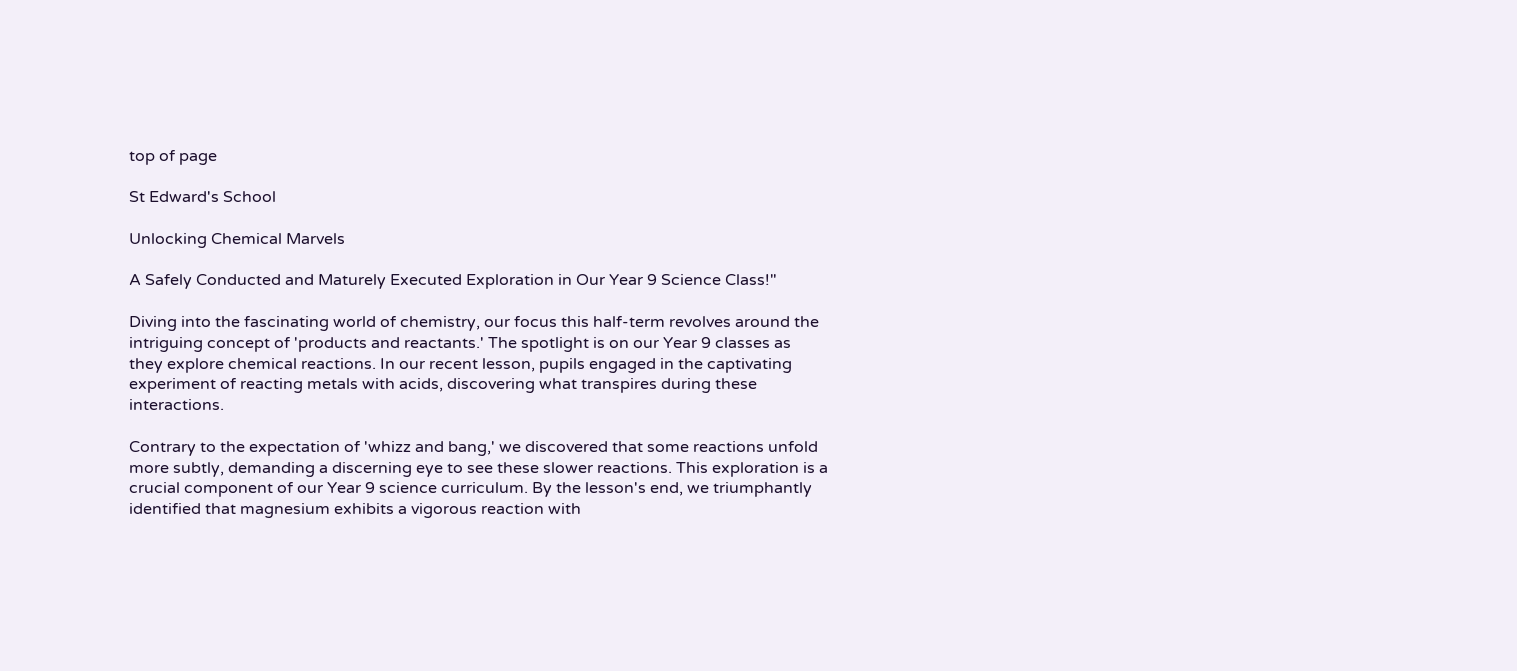top of page

St Edward's School

Unlocking Chemical Marvels

A Safely Conducted and Maturely Executed Exploration in Our Year 9 Science Class!"

Diving into the fascinating world of chemistry, our focus this half-term revolves around the intriguing concept of 'products and reactants.' The spotlight is on our Year 9 classes as they explore chemical reactions. In our recent lesson, pupils engaged in the captivating experiment of reacting metals with acids, discovering what transpires during these interactions.

Contrary to the expectation of 'whizz and bang,' we discovered that some reactions unfold more subtly, demanding a discerning eye to see these slower reactions. This exploration is a crucial component of our Year 9 science curriculum. By the lesson's end, we triumphantly identified that magnesium exhibits a vigorous reaction with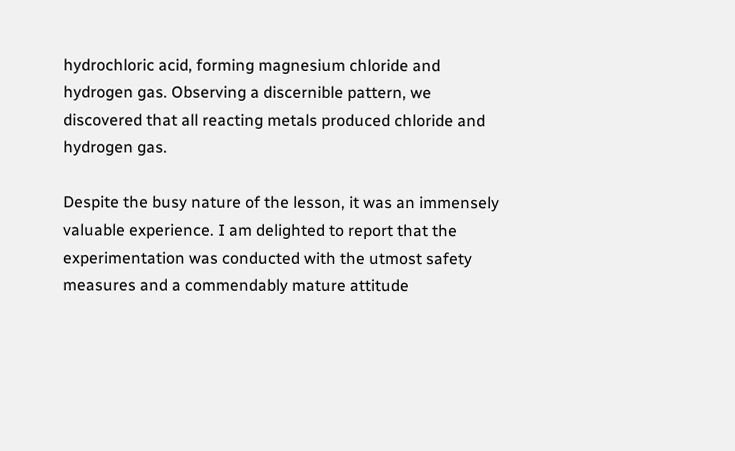hydrochloric acid, forming magnesium chloride and hydrogen gas. Observing a discernible pattern, we discovered that all reacting metals produced chloride and hydrogen gas.

Despite the busy nature of the lesson, it was an immensely valuable experience. I am delighted to report that the experimentation was conducted with the utmost safety measures and a commendably mature attitude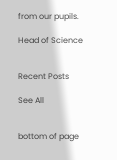from our pupils.

Head of Science


Recent Posts

See All


bottom of page